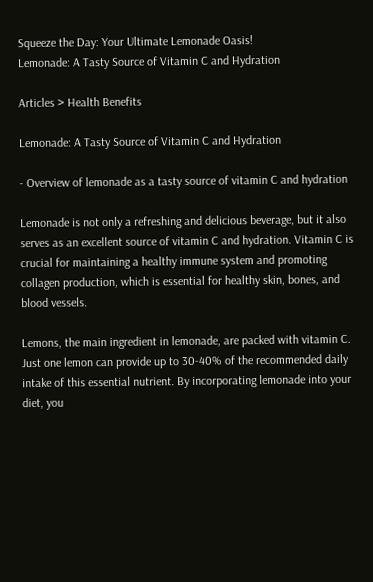Squeeze the Day: Your Ultimate Lemonade Oasis!
Lemonade: A Tasty Source of Vitamin C and Hydration

Articles > Health Benefits

Lemonade: A Tasty Source of Vitamin C and Hydration

- Overview of lemonade as a tasty source of vitamin C and hydration

Lemonade is not only a refreshing and delicious beverage, but it also serves as an excellent source of vitamin C and hydration. Vitamin C is crucial for maintaining a healthy immune system and promoting collagen production, which is essential for healthy skin, bones, and blood vessels.

Lemons, the main ingredient in lemonade, are packed with vitamin C. Just one lemon can provide up to 30-40% of the recommended daily intake of this essential nutrient. By incorporating lemonade into your diet, you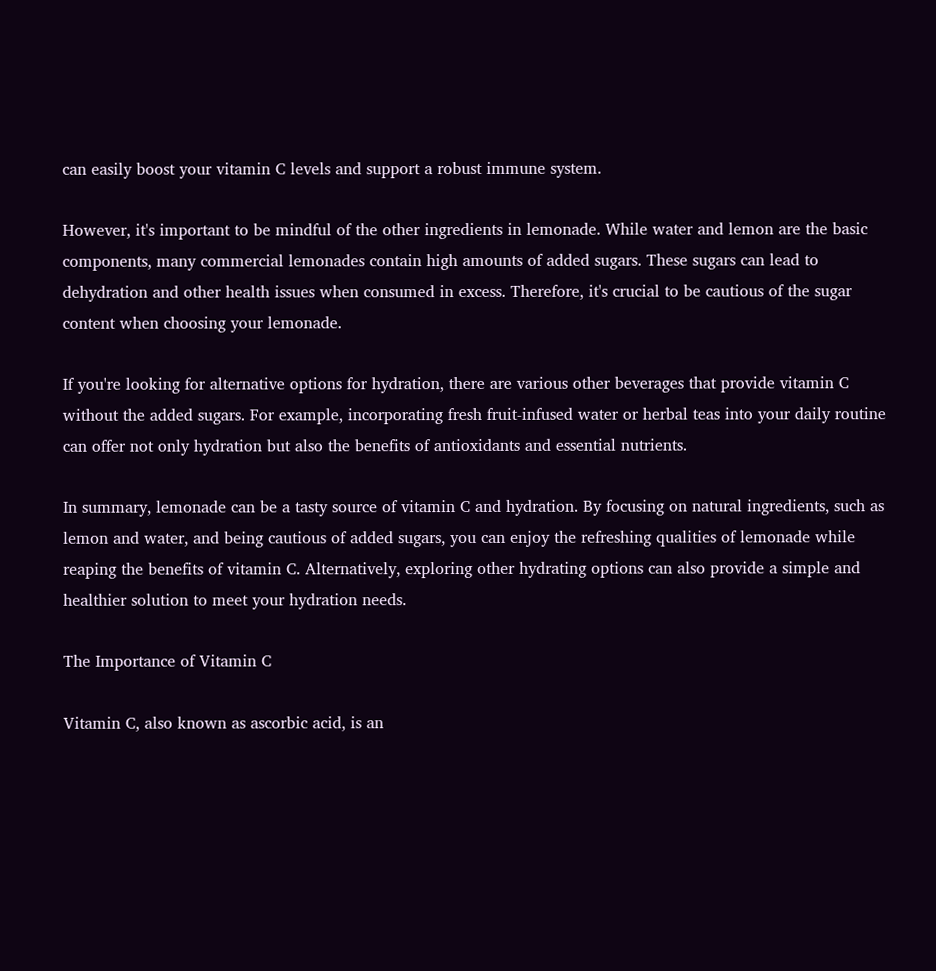can easily boost your vitamin C levels and support a robust immune system.

However, it's important to be mindful of the other ingredients in lemonade. While water and lemon are the basic components, many commercial lemonades contain high amounts of added sugars. These sugars can lead to dehydration and other health issues when consumed in excess. Therefore, it's crucial to be cautious of the sugar content when choosing your lemonade.

If you're looking for alternative options for hydration, there are various other beverages that provide vitamin C without the added sugars. For example, incorporating fresh fruit-infused water or herbal teas into your daily routine can offer not only hydration but also the benefits of antioxidants and essential nutrients.

In summary, lemonade can be a tasty source of vitamin C and hydration. By focusing on natural ingredients, such as lemon and water, and being cautious of added sugars, you can enjoy the refreshing qualities of lemonade while reaping the benefits of vitamin C. Alternatively, exploring other hydrating options can also provide a simple and healthier solution to meet your hydration needs.

The Importance of Vitamin C

Vitamin C, also known as ascorbic acid, is an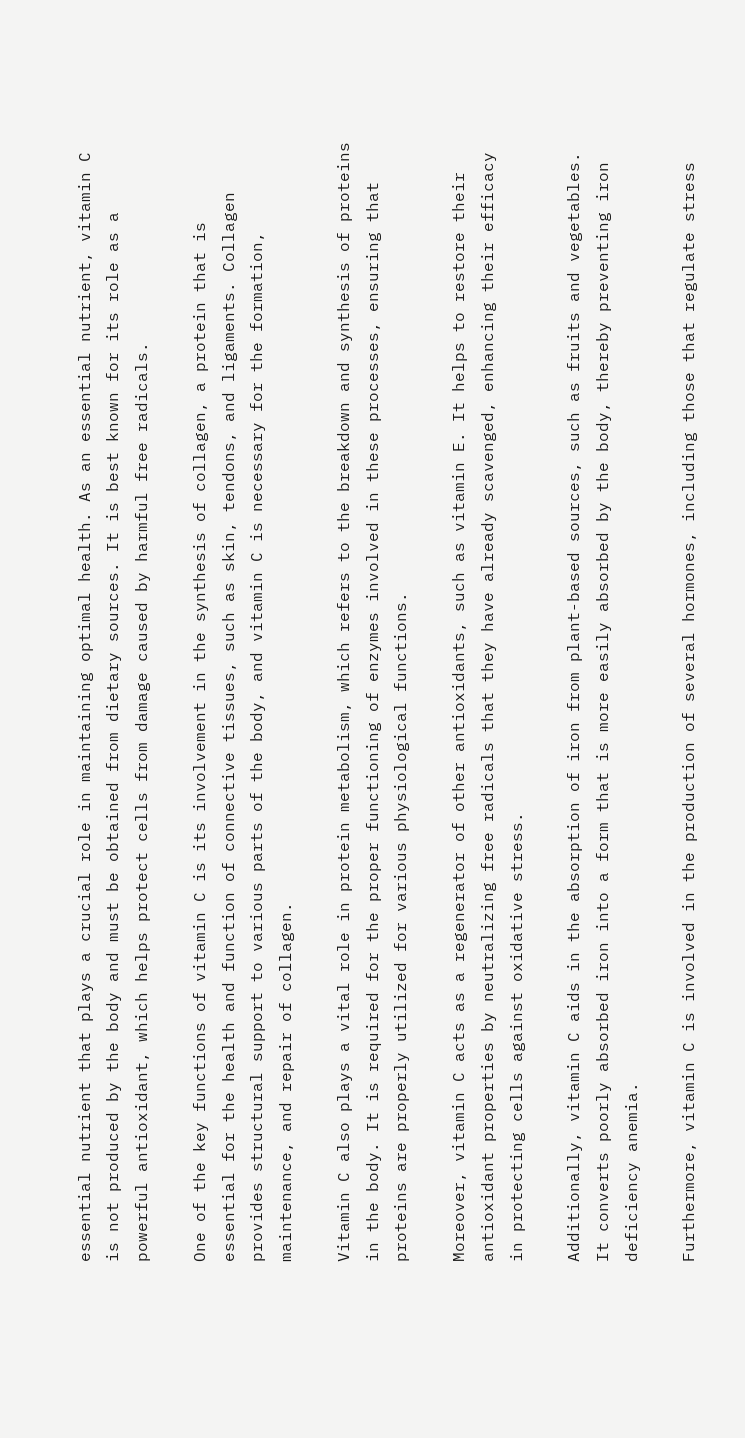essential nutrient that plays a crucial role in maintaining optimal health. As an essential nutrient, vitamin C is not produced by the body and must be obtained from dietary sources. It is best known for its role as a powerful antioxidant, which helps protect cells from damage caused by harmful free radicals.

One of the key functions of vitamin C is its involvement in the synthesis of collagen, a protein that is essential for the health and function of connective tissues, such as skin, tendons, and ligaments. Collagen provides structural support to various parts of the body, and vitamin C is necessary for the formation, maintenance, and repair of collagen.

Vitamin C also plays a vital role in protein metabolism, which refers to the breakdown and synthesis of proteins in the body. It is required for the proper functioning of enzymes involved in these processes, ensuring that proteins are properly utilized for various physiological functions.

Moreover, vitamin C acts as a regenerator of other antioxidants, such as vitamin E. It helps to restore their antioxidant properties by neutralizing free radicals that they have already scavenged, enhancing their efficacy in protecting cells against oxidative stress.

Additionally, vitamin C aids in the absorption of iron from plant-based sources, such as fruits and vegetables. It converts poorly absorbed iron into a form that is more easily absorbed by the body, thereby preventing iron deficiency anemia.

Furthermore, vitamin C is involved in the production of several hormones, including those that regulate stress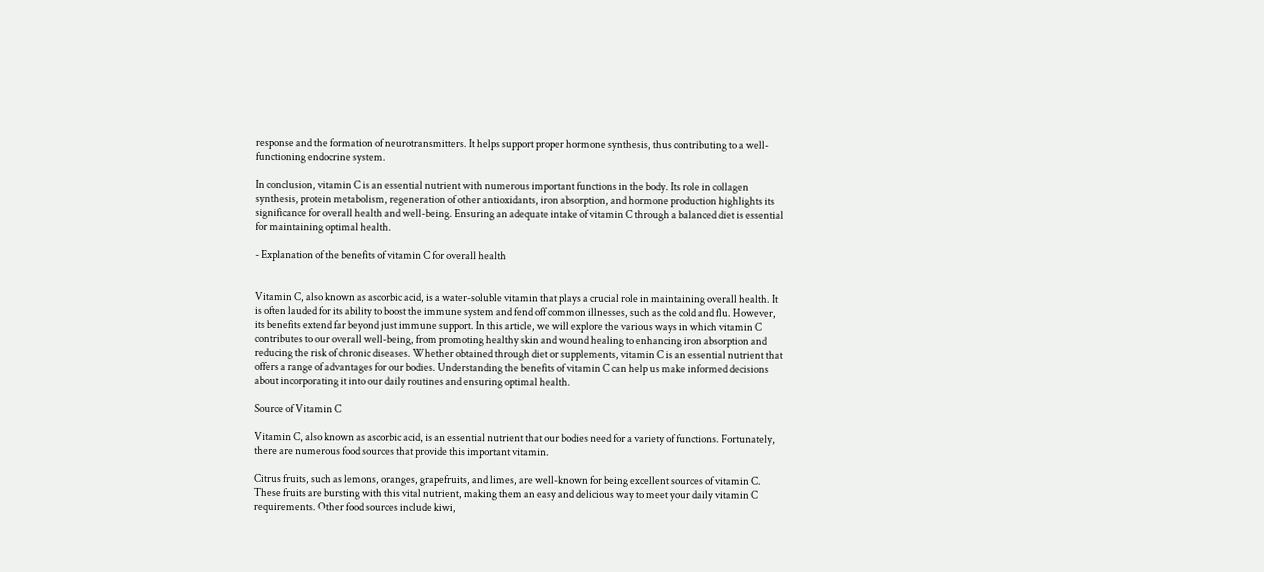response and the formation of neurotransmitters. It helps support proper hormone synthesis, thus contributing to a well-functioning endocrine system.

In conclusion, vitamin C is an essential nutrient with numerous important functions in the body. Its role in collagen synthesis, protein metabolism, regeneration of other antioxidants, iron absorption, and hormone production highlights its significance for overall health and well-being. Ensuring an adequate intake of vitamin C through a balanced diet is essential for maintaining optimal health.

- Explanation of the benefits of vitamin C for overall health


Vitamin C, also known as ascorbic acid, is a water-soluble vitamin that plays a crucial role in maintaining overall health. It is often lauded for its ability to boost the immune system and fend off common illnesses, such as the cold and flu. However, its benefits extend far beyond just immune support. In this article, we will explore the various ways in which vitamin C contributes to our overall well-being, from promoting healthy skin and wound healing to enhancing iron absorption and reducing the risk of chronic diseases. Whether obtained through diet or supplements, vitamin C is an essential nutrient that offers a range of advantages for our bodies. Understanding the benefits of vitamin C can help us make informed decisions about incorporating it into our daily routines and ensuring optimal health.

Source of Vitamin C

Vitamin C, also known as ascorbic acid, is an essential nutrient that our bodies need for a variety of functions. Fortunately, there are numerous food sources that provide this important vitamin.

Citrus fruits, such as lemons, oranges, grapefruits, and limes, are well-known for being excellent sources of vitamin C. These fruits are bursting with this vital nutrient, making them an easy and delicious way to meet your daily vitamin C requirements. Other food sources include kiwi,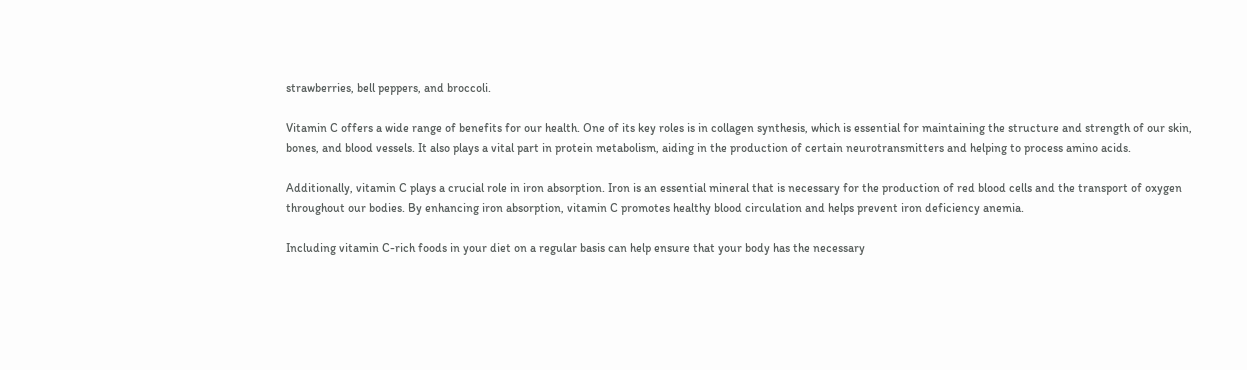strawberries, bell peppers, and broccoli.

Vitamin C offers a wide range of benefits for our health. One of its key roles is in collagen synthesis, which is essential for maintaining the structure and strength of our skin, bones, and blood vessels. It also plays a vital part in protein metabolism, aiding in the production of certain neurotransmitters and helping to process amino acids.

Additionally, vitamin C plays a crucial role in iron absorption. Iron is an essential mineral that is necessary for the production of red blood cells and the transport of oxygen throughout our bodies. By enhancing iron absorption, vitamin C promotes healthy blood circulation and helps prevent iron deficiency anemia.

Including vitamin C-rich foods in your diet on a regular basis can help ensure that your body has the necessary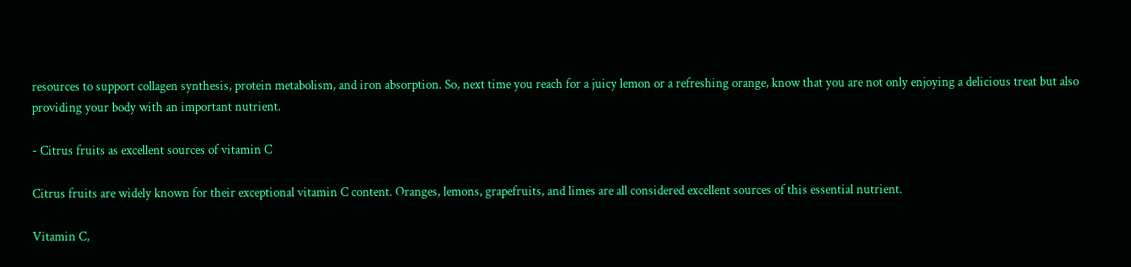resources to support collagen synthesis, protein metabolism, and iron absorption. So, next time you reach for a juicy lemon or a refreshing orange, know that you are not only enjoying a delicious treat but also providing your body with an important nutrient.

- Citrus fruits as excellent sources of vitamin C

Citrus fruits are widely known for their exceptional vitamin C content. Oranges, lemons, grapefruits, and limes are all considered excellent sources of this essential nutrient.

Vitamin C,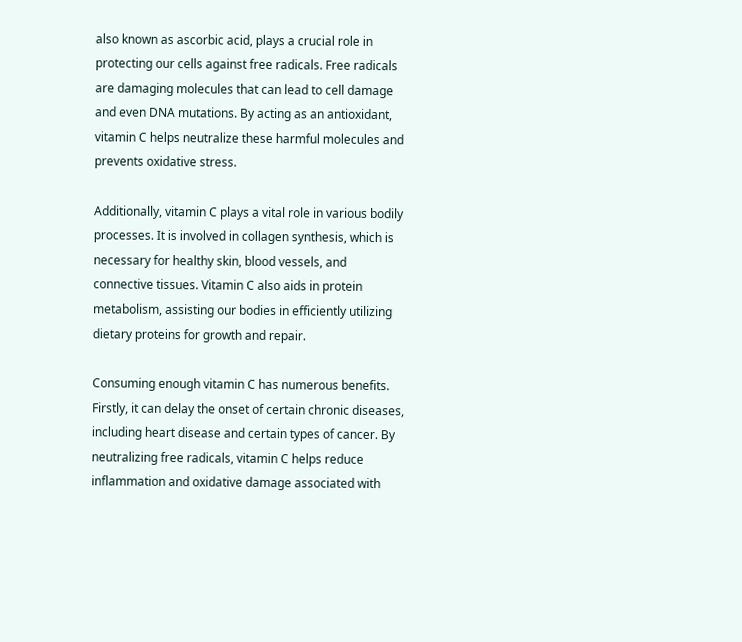also known as ascorbic acid, plays a crucial role in protecting our cells against free radicals. Free radicals are damaging molecules that can lead to cell damage and even DNA mutations. By acting as an antioxidant, vitamin C helps neutralize these harmful molecules and prevents oxidative stress.

Additionally, vitamin C plays a vital role in various bodily processes. It is involved in collagen synthesis, which is necessary for healthy skin, blood vessels, and connective tissues. Vitamin C also aids in protein metabolism, assisting our bodies in efficiently utilizing dietary proteins for growth and repair.

Consuming enough vitamin C has numerous benefits. Firstly, it can delay the onset of certain chronic diseases, including heart disease and certain types of cancer. By neutralizing free radicals, vitamin C helps reduce inflammation and oxidative damage associated with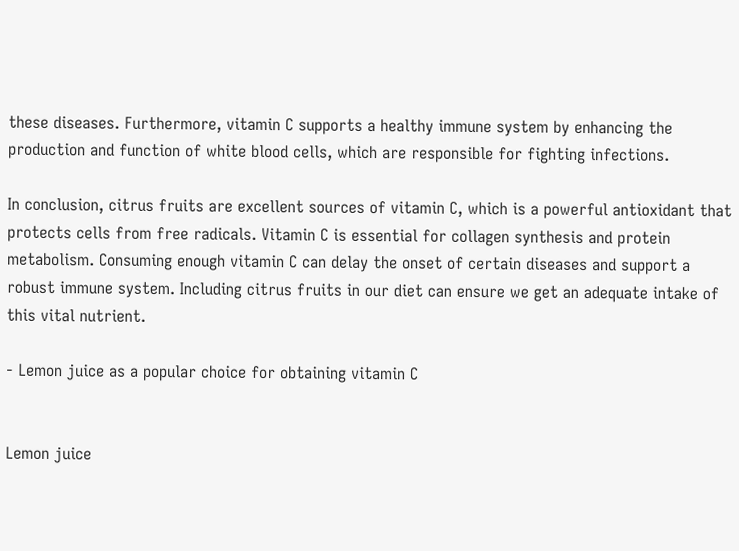these diseases. Furthermore, vitamin C supports a healthy immune system by enhancing the production and function of white blood cells, which are responsible for fighting infections.

In conclusion, citrus fruits are excellent sources of vitamin C, which is a powerful antioxidant that protects cells from free radicals. Vitamin C is essential for collagen synthesis and protein metabolism. Consuming enough vitamin C can delay the onset of certain diseases and support a robust immune system. Including citrus fruits in our diet can ensure we get an adequate intake of this vital nutrient.

- Lemon juice as a popular choice for obtaining vitamin C


Lemon juice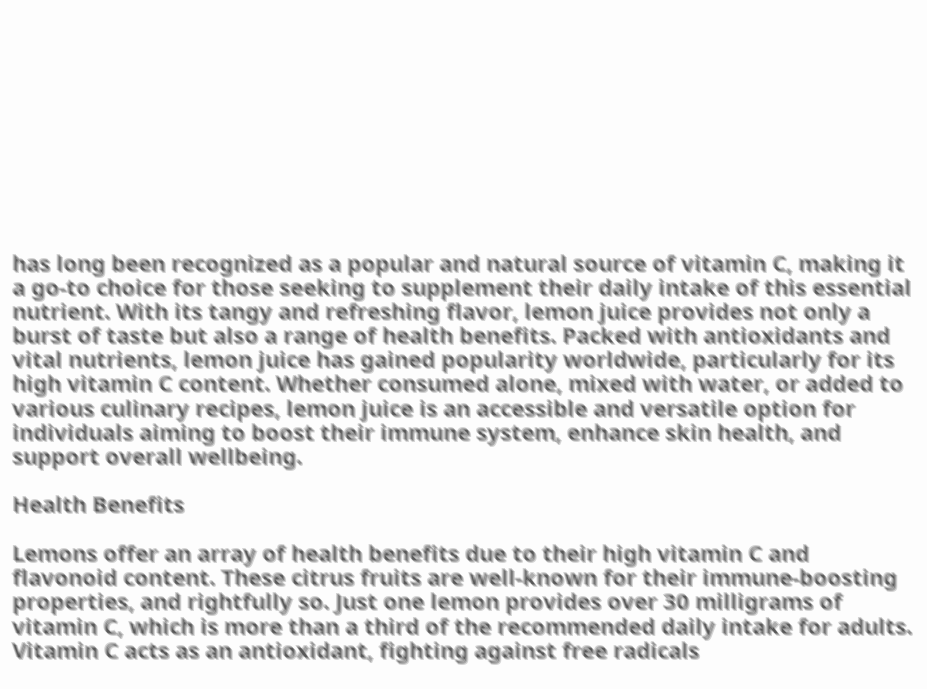has long been recognized as a popular and natural source of vitamin C, making it a go-to choice for those seeking to supplement their daily intake of this essential nutrient. With its tangy and refreshing flavor, lemon juice provides not only a burst of taste but also a range of health benefits. Packed with antioxidants and vital nutrients, lemon juice has gained popularity worldwide, particularly for its high vitamin C content. Whether consumed alone, mixed with water, or added to various culinary recipes, lemon juice is an accessible and versatile option for individuals aiming to boost their immune system, enhance skin health, and support overall wellbeing.

Health Benefits

Lemons offer an array of health benefits due to their high vitamin C and flavonoid content. These citrus fruits are well-known for their immune-boosting properties, and rightfully so. Just one lemon provides over 30 milligrams of vitamin C, which is more than a third of the recommended daily intake for adults. Vitamin C acts as an antioxidant, fighting against free radicals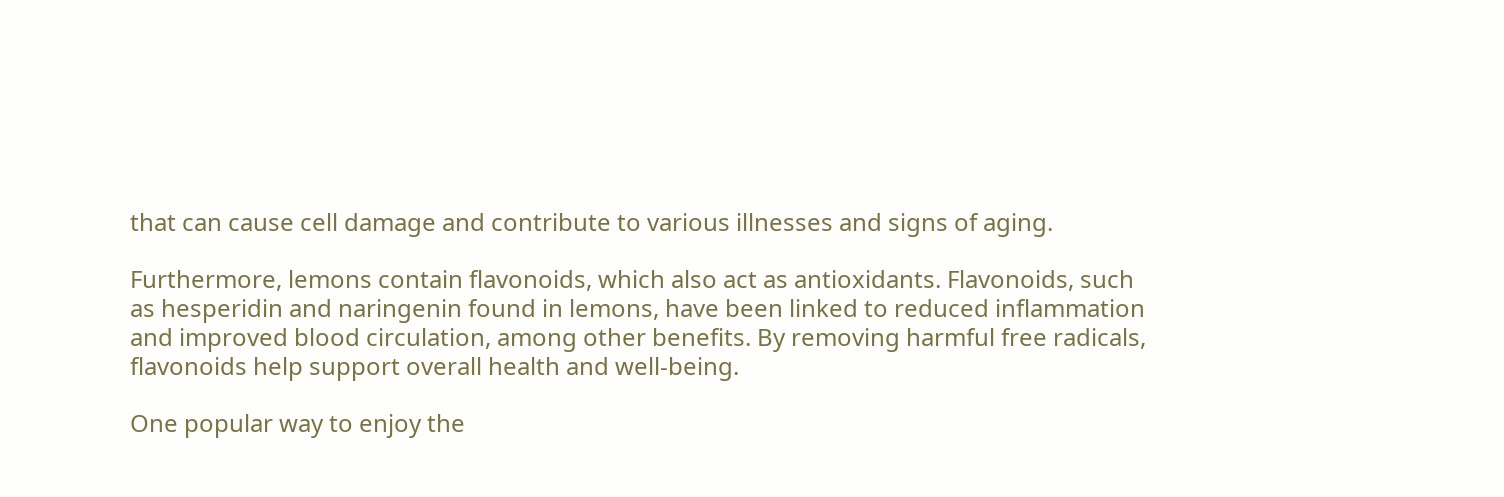that can cause cell damage and contribute to various illnesses and signs of aging.

Furthermore, lemons contain flavonoids, which also act as antioxidants. Flavonoids, such as hesperidin and naringenin found in lemons, have been linked to reduced inflammation and improved blood circulation, among other benefits. By removing harmful free radicals, flavonoids help support overall health and well-being.

One popular way to enjoy the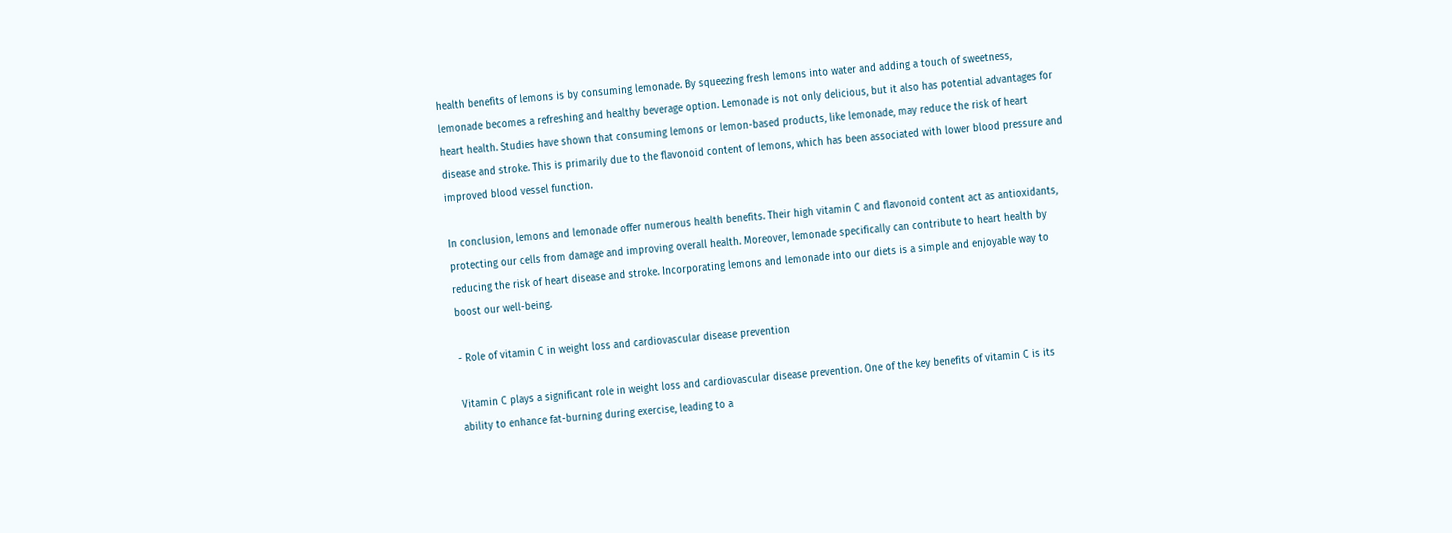health benefits of lemons is by consuming lemonade. By squeezing fresh lemons into water and adding a touch of sweetness, lemonade becomes a refreshing and healthy beverage option. Lemonade is not only delicious, but it also has potential advantages for heart health. Studies have shown that consuming lemons or lemon-based products, like lemonade, may reduce the risk of heart disease and stroke. This is primarily due to the flavonoid content of lemons, which has been associated with lower blood pressure and improved blood vessel function.

In conclusion, lemons and lemonade offer numerous health benefits. Their high vitamin C and flavonoid content act as antioxidants, protecting our cells from damage and improving overall health. Moreover, lemonade specifically can contribute to heart health by reducing the risk of heart disease and stroke. Incorporating lemons and lemonade into our diets is a simple and enjoyable way to boost our well-being.

- Role of vitamin C in weight loss and cardiovascular disease prevention

Vitamin C plays a significant role in weight loss and cardiovascular disease prevention. One of the key benefits of vitamin C is its ability to enhance fat-burning during exercise, leading to a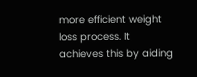more efficient weight loss process. It achieves this by aiding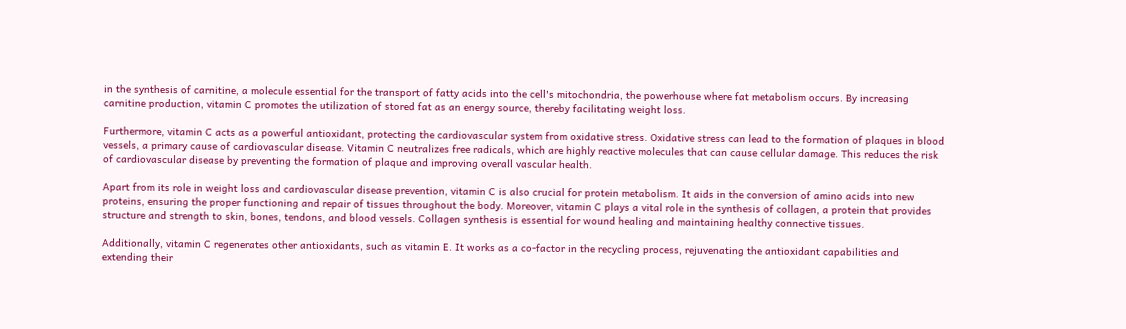in the synthesis of carnitine, a molecule essential for the transport of fatty acids into the cell's mitochondria, the powerhouse where fat metabolism occurs. By increasing carnitine production, vitamin C promotes the utilization of stored fat as an energy source, thereby facilitating weight loss.

Furthermore, vitamin C acts as a powerful antioxidant, protecting the cardiovascular system from oxidative stress. Oxidative stress can lead to the formation of plaques in blood vessels, a primary cause of cardiovascular disease. Vitamin C neutralizes free radicals, which are highly reactive molecules that can cause cellular damage. This reduces the risk of cardiovascular disease by preventing the formation of plaque and improving overall vascular health.

Apart from its role in weight loss and cardiovascular disease prevention, vitamin C is also crucial for protein metabolism. It aids in the conversion of amino acids into new proteins, ensuring the proper functioning and repair of tissues throughout the body. Moreover, vitamin C plays a vital role in the synthesis of collagen, a protein that provides structure and strength to skin, bones, tendons, and blood vessels. Collagen synthesis is essential for wound healing and maintaining healthy connective tissues.

Additionally, vitamin C regenerates other antioxidants, such as vitamin E. It works as a co-factor in the recycling process, rejuvenating the antioxidant capabilities and extending their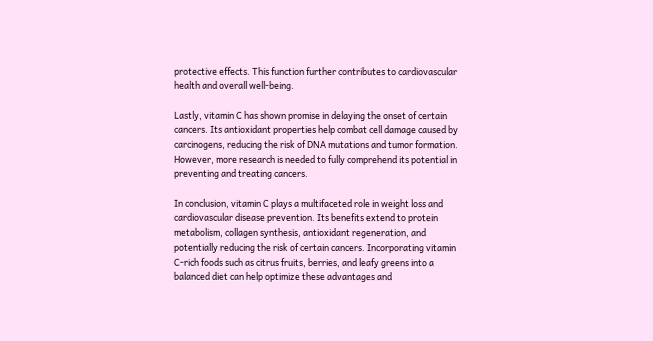protective effects. This function further contributes to cardiovascular health and overall well-being.

Lastly, vitamin C has shown promise in delaying the onset of certain cancers. Its antioxidant properties help combat cell damage caused by carcinogens, reducing the risk of DNA mutations and tumor formation. However, more research is needed to fully comprehend its potential in preventing and treating cancers.

In conclusion, vitamin C plays a multifaceted role in weight loss and cardiovascular disease prevention. Its benefits extend to protein metabolism, collagen synthesis, antioxidant regeneration, and potentially reducing the risk of certain cancers. Incorporating vitamin C-rich foods such as citrus fruits, berries, and leafy greens into a balanced diet can help optimize these advantages and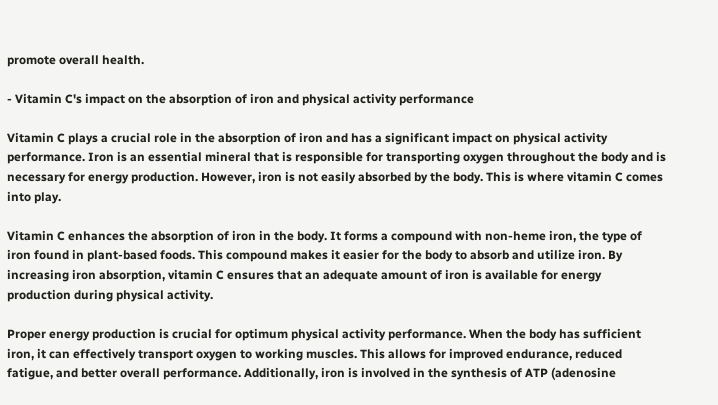promote overall health.

- Vitamin C's impact on the absorption of iron and physical activity performance

Vitamin C plays a crucial role in the absorption of iron and has a significant impact on physical activity performance. Iron is an essential mineral that is responsible for transporting oxygen throughout the body and is necessary for energy production. However, iron is not easily absorbed by the body. This is where vitamin C comes into play.

Vitamin C enhances the absorption of iron in the body. It forms a compound with non-heme iron, the type of iron found in plant-based foods. This compound makes it easier for the body to absorb and utilize iron. By increasing iron absorption, vitamin C ensures that an adequate amount of iron is available for energy production during physical activity.

Proper energy production is crucial for optimum physical activity performance. When the body has sufficient iron, it can effectively transport oxygen to working muscles. This allows for improved endurance, reduced fatigue, and better overall performance. Additionally, iron is involved in the synthesis of ATP (adenosine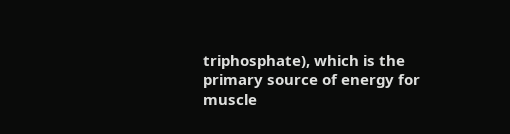triphosphate), which is the primary source of energy for muscle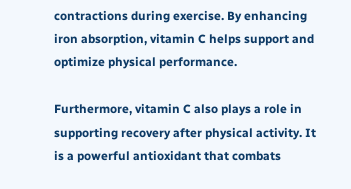contractions during exercise. By enhancing iron absorption, vitamin C helps support and optimize physical performance.

Furthermore, vitamin C also plays a role in supporting recovery after physical activity. It is a powerful antioxidant that combats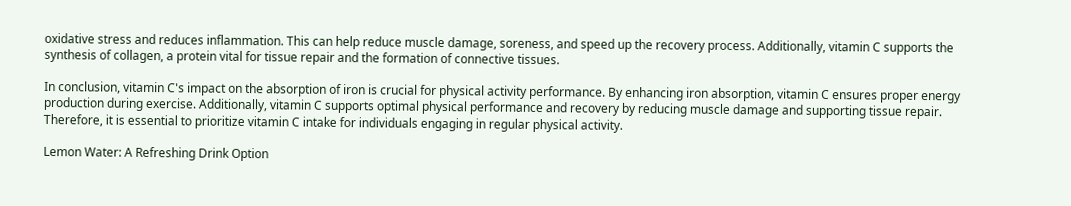oxidative stress and reduces inflammation. This can help reduce muscle damage, soreness, and speed up the recovery process. Additionally, vitamin C supports the synthesis of collagen, a protein vital for tissue repair and the formation of connective tissues.

In conclusion, vitamin C's impact on the absorption of iron is crucial for physical activity performance. By enhancing iron absorption, vitamin C ensures proper energy production during exercise. Additionally, vitamin C supports optimal physical performance and recovery by reducing muscle damage and supporting tissue repair. Therefore, it is essential to prioritize vitamin C intake for individuals engaging in regular physical activity.

Lemon Water: A Refreshing Drink Option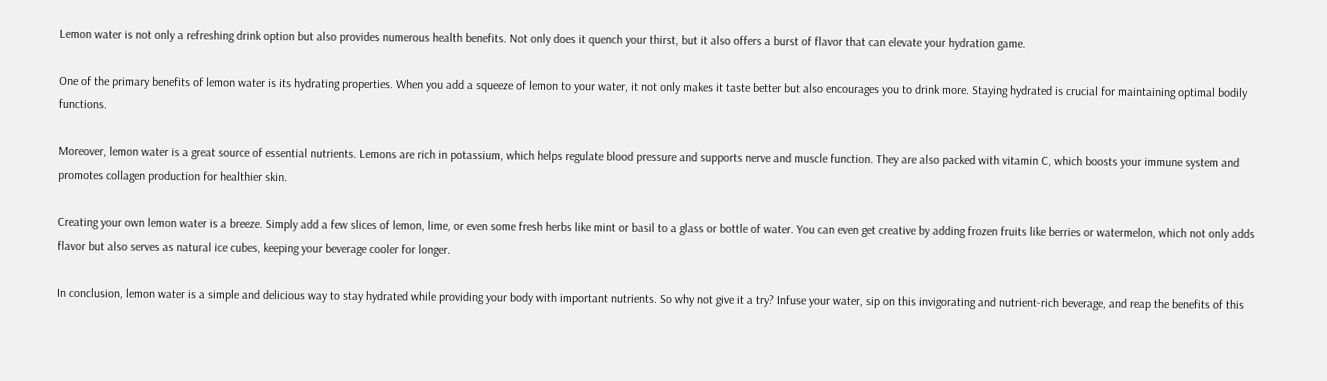Lemon water is not only a refreshing drink option but also provides numerous health benefits. Not only does it quench your thirst, but it also offers a burst of flavor that can elevate your hydration game.

One of the primary benefits of lemon water is its hydrating properties. When you add a squeeze of lemon to your water, it not only makes it taste better but also encourages you to drink more. Staying hydrated is crucial for maintaining optimal bodily functions.

Moreover, lemon water is a great source of essential nutrients. Lemons are rich in potassium, which helps regulate blood pressure and supports nerve and muscle function. They are also packed with vitamin C, which boosts your immune system and promotes collagen production for healthier skin.

Creating your own lemon water is a breeze. Simply add a few slices of lemon, lime, or even some fresh herbs like mint or basil to a glass or bottle of water. You can even get creative by adding frozen fruits like berries or watermelon, which not only adds flavor but also serves as natural ice cubes, keeping your beverage cooler for longer.

In conclusion, lemon water is a simple and delicious way to stay hydrated while providing your body with important nutrients. So why not give it a try? Infuse your water, sip on this invigorating and nutrient-rich beverage, and reap the benefits of this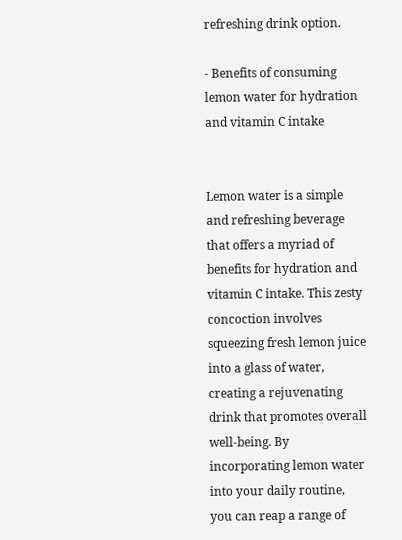refreshing drink option.

- Benefits of consuming lemon water for hydration and vitamin C intake


Lemon water is a simple and refreshing beverage that offers a myriad of benefits for hydration and vitamin C intake. This zesty concoction involves squeezing fresh lemon juice into a glass of water, creating a rejuvenating drink that promotes overall well-being. By incorporating lemon water into your daily routine, you can reap a range of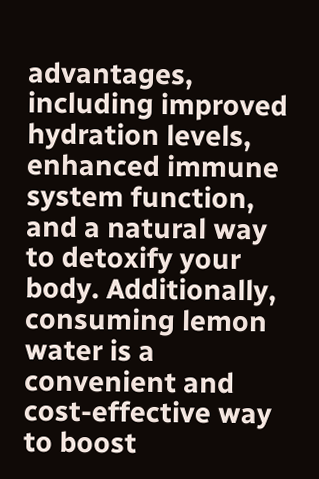advantages, including improved hydration levels, enhanced immune system function, and a natural way to detoxify your body. Additionally, consuming lemon water is a convenient and cost-effective way to boost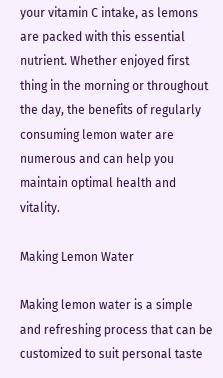your vitamin C intake, as lemons are packed with this essential nutrient. Whether enjoyed first thing in the morning or throughout the day, the benefits of regularly consuming lemon water are numerous and can help you maintain optimal health and vitality.

Making Lemon Water

Making lemon water is a simple and refreshing process that can be customized to suit personal taste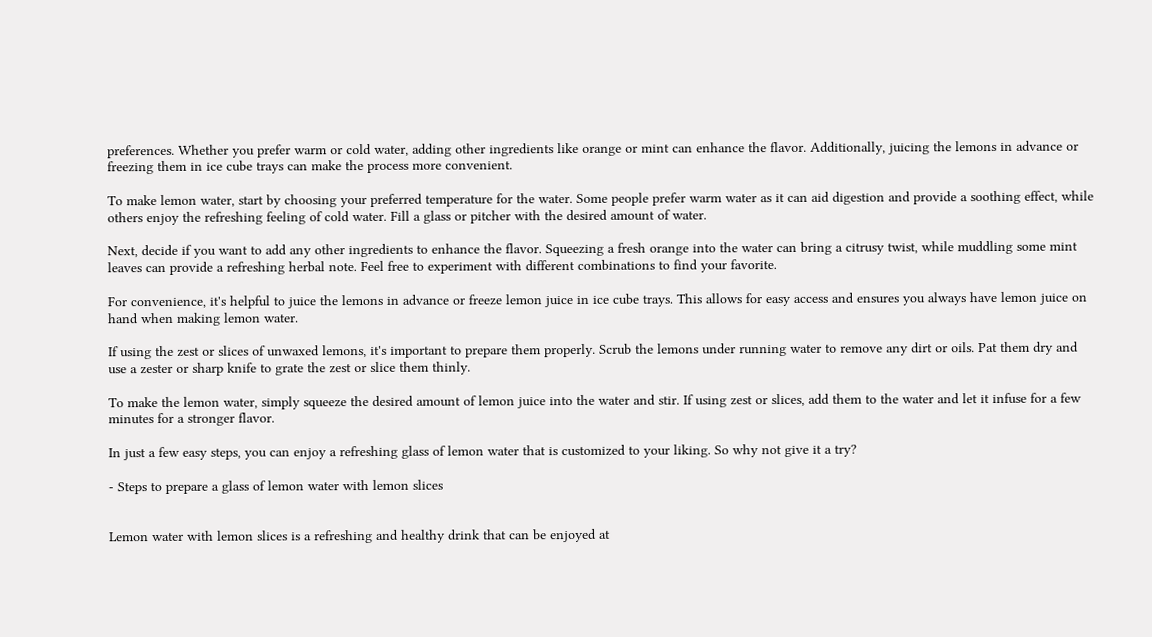preferences. Whether you prefer warm or cold water, adding other ingredients like orange or mint can enhance the flavor. Additionally, juicing the lemons in advance or freezing them in ice cube trays can make the process more convenient.

To make lemon water, start by choosing your preferred temperature for the water. Some people prefer warm water as it can aid digestion and provide a soothing effect, while others enjoy the refreshing feeling of cold water. Fill a glass or pitcher with the desired amount of water.

Next, decide if you want to add any other ingredients to enhance the flavor. Squeezing a fresh orange into the water can bring a citrusy twist, while muddling some mint leaves can provide a refreshing herbal note. Feel free to experiment with different combinations to find your favorite.

For convenience, it's helpful to juice the lemons in advance or freeze lemon juice in ice cube trays. This allows for easy access and ensures you always have lemon juice on hand when making lemon water.

If using the zest or slices of unwaxed lemons, it's important to prepare them properly. Scrub the lemons under running water to remove any dirt or oils. Pat them dry and use a zester or sharp knife to grate the zest or slice them thinly.

To make the lemon water, simply squeeze the desired amount of lemon juice into the water and stir. If using zest or slices, add them to the water and let it infuse for a few minutes for a stronger flavor.

In just a few easy steps, you can enjoy a refreshing glass of lemon water that is customized to your liking. So why not give it a try?

- Steps to prepare a glass of lemon water with lemon slices


Lemon water with lemon slices is a refreshing and healthy drink that can be enjoyed at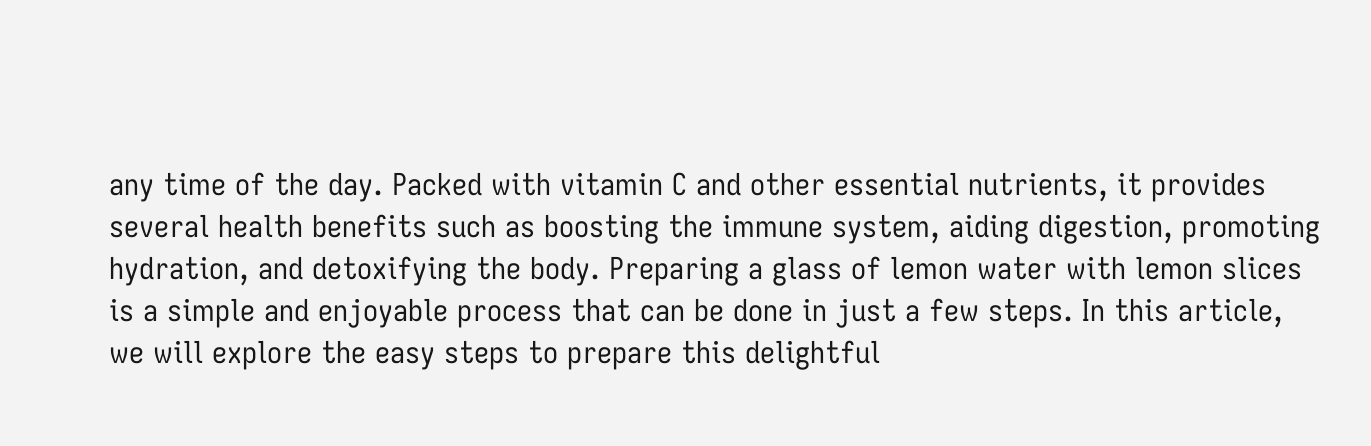any time of the day. Packed with vitamin C and other essential nutrients, it provides several health benefits such as boosting the immune system, aiding digestion, promoting hydration, and detoxifying the body. Preparing a glass of lemon water with lemon slices is a simple and enjoyable process that can be done in just a few steps. In this article, we will explore the easy steps to prepare this delightful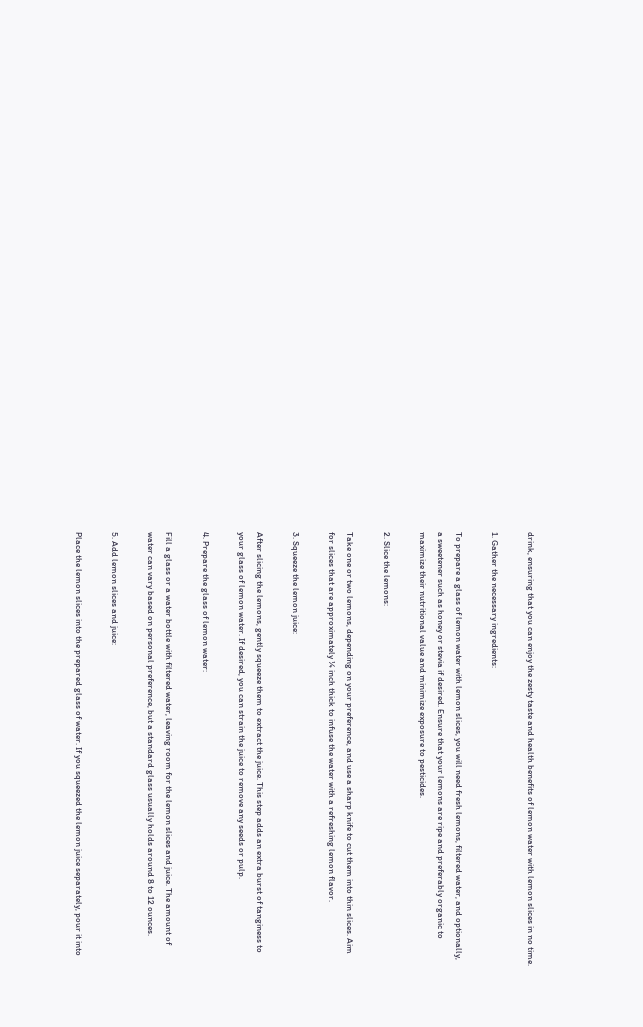drink, ensuring that you can enjoy the zesty taste and health benefits of lemon water with lemon slices in no time.

1. Gather the necessary ingredients:

To prepare a glass of lemon water with lemon slices, you will need fresh lemons, filtered water, and optionally, a sweetener such as honey or stevia if desired. Ensure that your lemons are ripe and preferably organic to maximize their nutritional value and minimize exposure to pesticides.

2. Slice the lemons:

Take one or two lemons, depending on your preference, and use a sharp knife to cut them into thin slices. Aim for slices that are approximately ¼ inch thick to infuse the water with a refreshing lemon flavor.

3. Squeeze the lemon juice:

After slicing the lemons, gently squeeze them to extract the juice. This step adds an extra burst of tanginess to your glass of lemon water. If desired, you can strain the juice to remove any seeds or pulp.

4. Prepare the glass of lemon water:

Fill a glass or a water bottle with filtered water, leaving room for the lemon slices and juice. The amount of water can vary based on personal preference, but a standard glass usually holds around 8 to 12 ounces.

5. Add lemon slices and juice:

Place the lemon slices into the prepared glass of water. If you squeezed the lemon juice separately, pour it into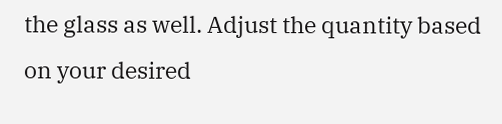the glass as well. Adjust the quantity based on your desired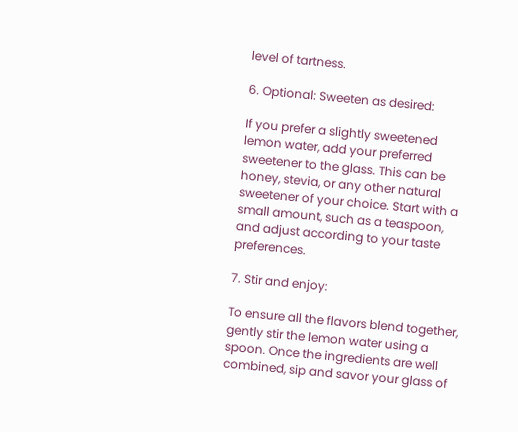level of tartness.

6. Optional: Sweeten as desired:

If you prefer a slightly sweetened lemon water, add your preferred sweetener to the glass. This can be honey, stevia, or any other natural sweetener of your choice. Start with a small amount, such as a teaspoon, and adjust according to your taste preferences.

7. Stir and enjoy:

To ensure all the flavors blend together, gently stir the lemon water using a spoon. Once the ingredients are well combined, sip and savor your glass of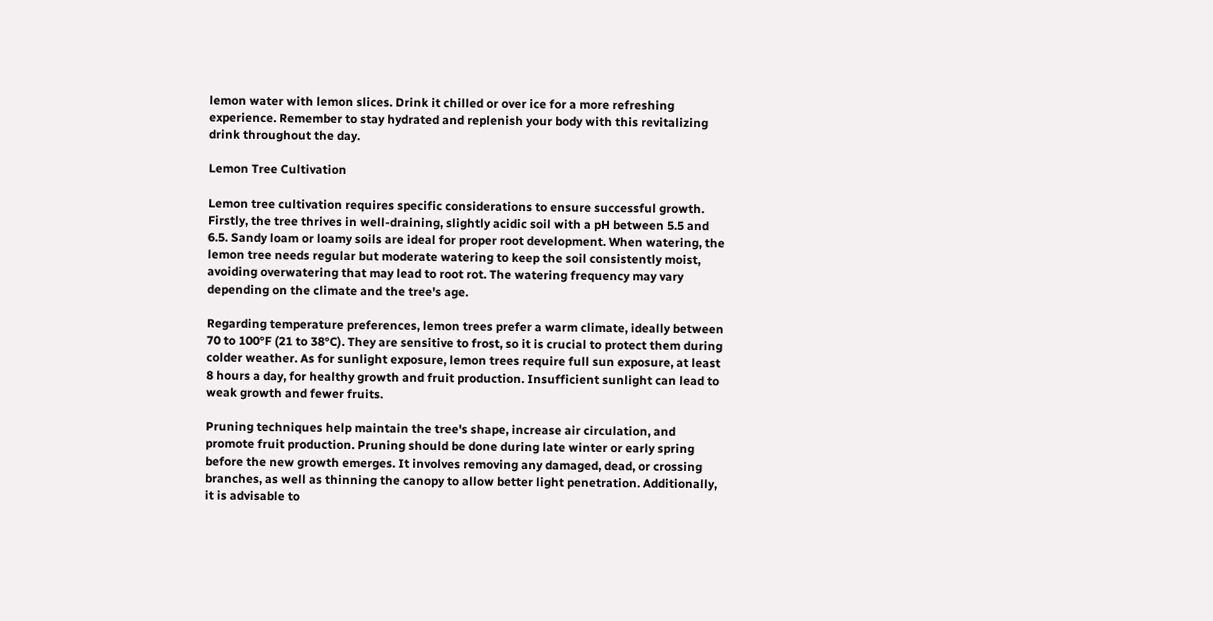lemon water with lemon slices. Drink it chilled or over ice for a more refreshing experience. Remember to stay hydrated and replenish your body with this revitalizing drink throughout the day.

Lemon Tree Cultivation

Lemon tree cultivation requires specific considerations to ensure successful growth. Firstly, the tree thrives in well-draining, slightly acidic soil with a pH between 5.5 and 6.5. Sandy loam or loamy soils are ideal for proper root development. When watering, the lemon tree needs regular but moderate watering to keep the soil consistently moist, avoiding overwatering that may lead to root rot. The watering frequency may vary depending on the climate and the tree's age.

Regarding temperature preferences, lemon trees prefer a warm climate, ideally between 70 to 100°F (21 to 38°C). They are sensitive to frost, so it is crucial to protect them during colder weather. As for sunlight exposure, lemon trees require full sun exposure, at least 8 hours a day, for healthy growth and fruit production. Insufficient sunlight can lead to weak growth and fewer fruits.

Pruning techniques help maintain the tree's shape, increase air circulation, and promote fruit production. Pruning should be done during late winter or early spring before the new growth emerges. It involves removing any damaged, dead, or crossing branches, as well as thinning the canopy to allow better light penetration. Additionally, it is advisable to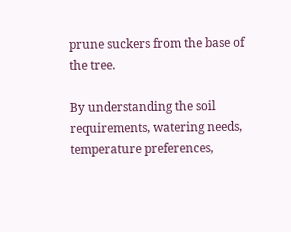prune suckers from the base of the tree.

By understanding the soil requirements, watering needs, temperature preferences,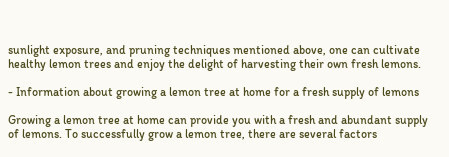sunlight exposure, and pruning techniques mentioned above, one can cultivate healthy lemon trees and enjoy the delight of harvesting their own fresh lemons.

- Information about growing a lemon tree at home for a fresh supply of lemons

Growing a lemon tree at home can provide you with a fresh and abundant supply of lemons. To successfully grow a lemon tree, there are several factors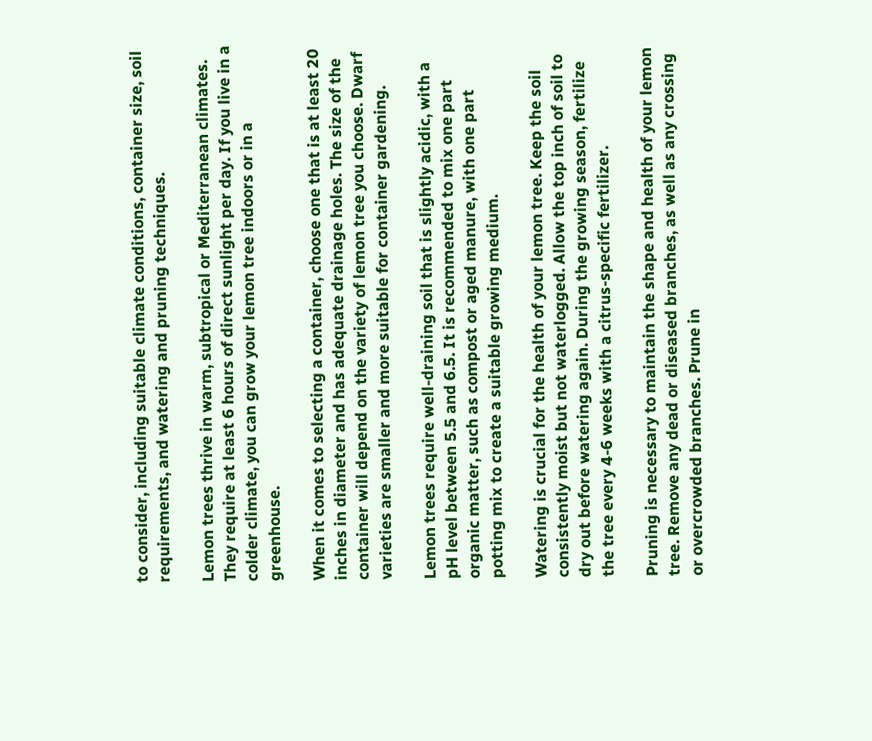to consider, including suitable climate conditions, container size, soil requirements, and watering and pruning techniques.

Lemon trees thrive in warm, subtropical or Mediterranean climates. They require at least 6 hours of direct sunlight per day. If you live in a colder climate, you can grow your lemon tree indoors or in a greenhouse.

When it comes to selecting a container, choose one that is at least 20 inches in diameter and has adequate drainage holes. The size of the container will depend on the variety of lemon tree you choose. Dwarf varieties are smaller and more suitable for container gardening.

Lemon trees require well-draining soil that is slightly acidic, with a pH level between 5.5 and 6.5. It is recommended to mix one part organic matter, such as compost or aged manure, with one part potting mix to create a suitable growing medium.

Watering is crucial for the health of your lemon tree. Keep the soil consistently moist but not waterlogged. Allow the top inch of soil to dry out before watering again. During the growing season, fertilize the tree every 4-6 weeks with a citrus-specific fertilizer.

Pruning is necessary to maintain the shape and health of your lemon tree. Remove any dead or diseased branches, as well as any crossing or overcrowded branches. Prune in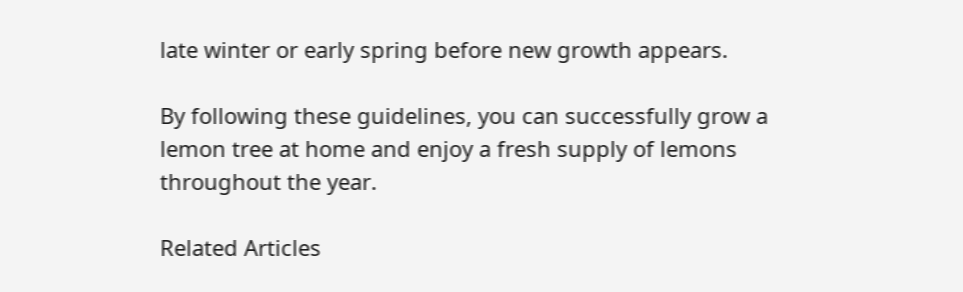late winter or early spring before new growth appears.

By following these guidelines, you can successfully grow a lemon tree at home and enjoy a fresh supply of lemons throughout the year.

Related Articles